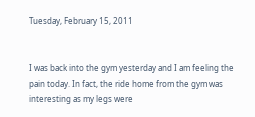Tuesday, February 15, 2011


I was back into the gym yesterday and I am feeling the pain today. In fact, the ride home from the gym was interesting as my legs were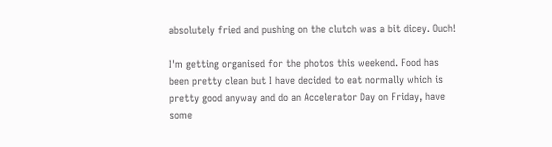absolutely fried and pushing on the clutch was a bit dicey. Ouch!

I'm getting organised for the photos this weekend. Food has been pretty clean but I have decided to eat normally which is pretty good anyway and do an Accelerator Day on Friday, have some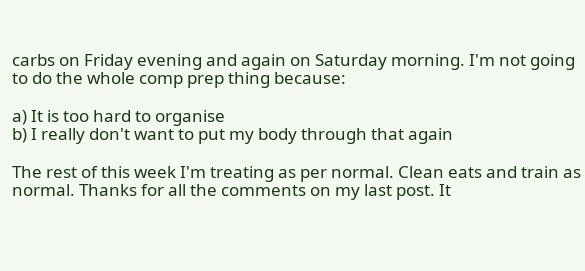carbs on Friday evening and again on Saturday morning. I'm not going to do the whole comp prep thing because:

a) It is too hard to organise
b) I really don't want to put my body through that again

The rest of this week I'm treating as per normal. Clean eats and train as normal. Thanks for all the comments on my last post. It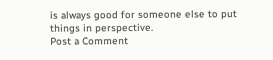is always good for someone else to put things in perspective.
Post a Comment